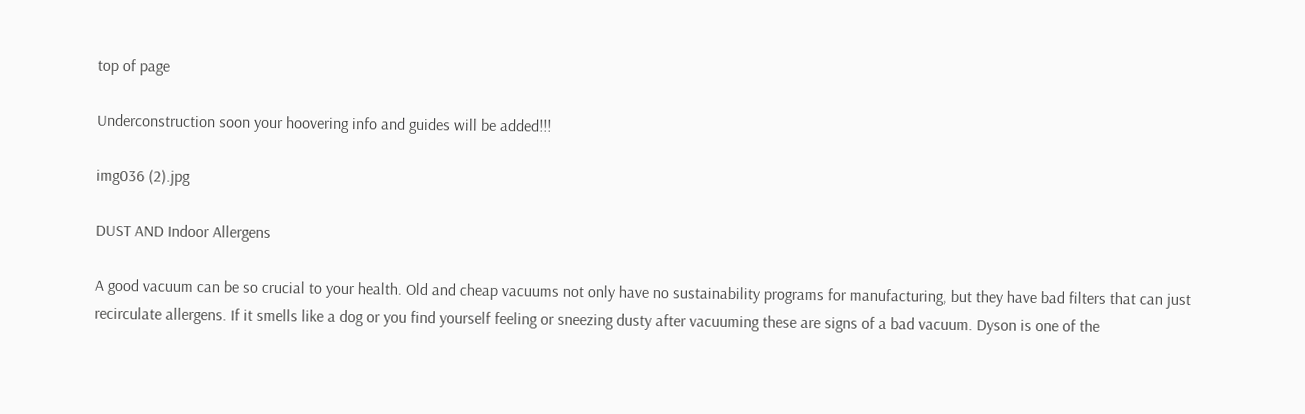top of page

Underconstruction soon your hoovering info and guides will be added!!!

img036 (2).jpg

DUST AND Indoor Allergens

A good vacuum can be so crucial to your health. Old and cheap vacuums not only have no sustainability programs for manufacturing, but they have bad filters that can just recirculate allergens. If it smells like a dog or you find yourself feeling or sneezing dusty after vacuuming these are signs of a bad vacuum. Dyson is one of the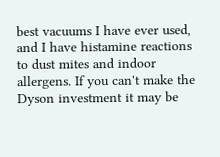best vacuums I have ever used, and I have histamine reactions to dust mites and indoor allergens. If you can't make the Dyson investment it may be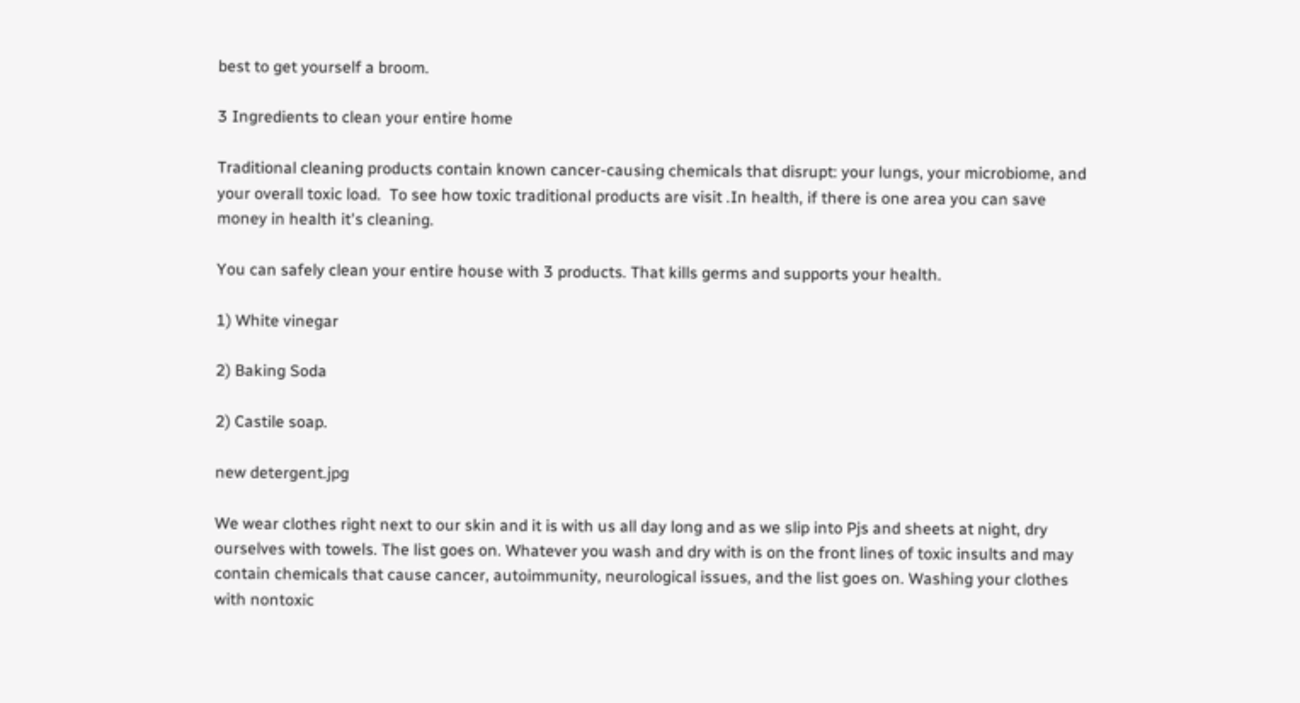best to get yourself a broom.

3 Ingredients to clean your entire home

Traditional cleaning products contain known cancer-causing chemicals that disrupt: your lungs, your microbiome, and your overall toxic load.  To see how toxic traditional products are visit .In health, if there is one area you can save money in health it's cleaning.

You can safely clean your entire house with 3 products. That kills germs and supports your health.

1) White vinegar

2) Baking Soda

2) Castile soap.

new detergent.jpg

We wear clothes right next to our skin and it is with us all day long and as we slip into Pjs and sheets at night, dry ourselves with towels. The list goes on. Whatever you wash and dry with is on the front lines of toxic insults and may contain chemicals that cause cancer, autoimmunity, neurological issues, and the list goes on. Washing your clothes with nontoxic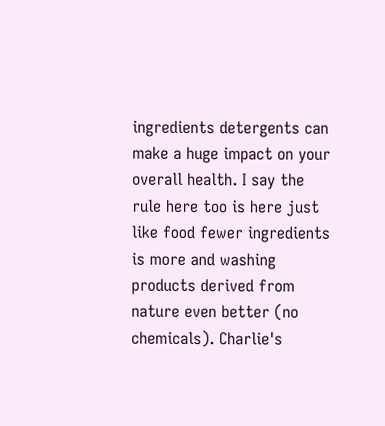ingredients detergents can make a huge impact on your overall health. I say the rule here too is here just like food fewer ingredients is more and washing products derived from nature even better (no chemicals). Charlie's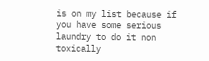is on my list because if you have some serious laundry to do it non toxically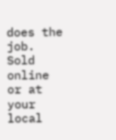does the job. Sold online or at your local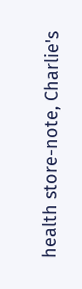health store-note, Charlie's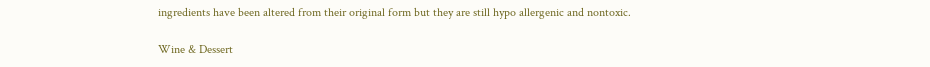ingredients have been altered from their original form but they are still hypo allergenic and nontoxic.

Wine & Dessert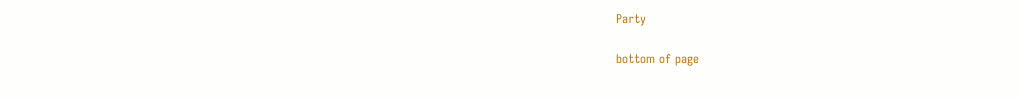Party

bottom of page